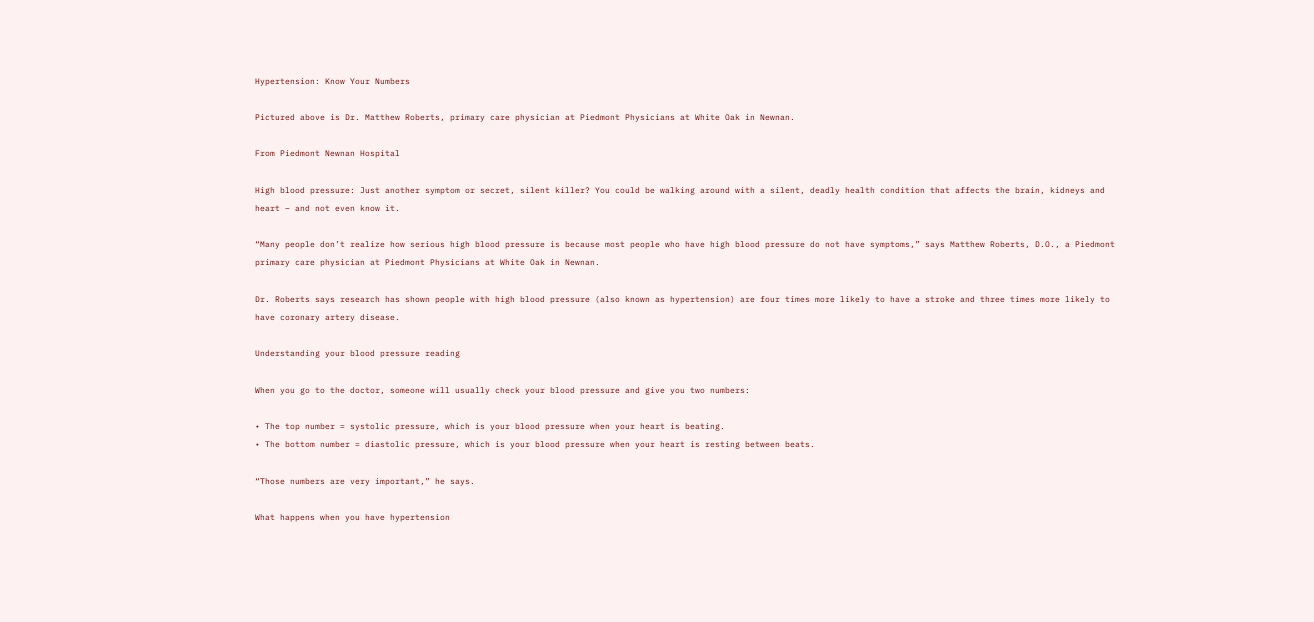Hypertension: Know Your Numbers

Pictured above is Dr. Matthew Roberts, primary care physician at Piedmont Physicians at White Oak in Newnan.

From Piedmont Newnan Hospital

High blood pressure: Just another symptom or secret, silent killer? You could be walking around with a silent, deadly health condition that affects the brain, kidneys and heart – and not even know it.

“Many people don’t realize how serious high blood pressure is because most people who have high blood pressure do not have symptoms,” says Matthew Roberts, D.O., a Piedmont primary care physician at Piedmont Physicians at White Oak in Newnan.

Dr. Roberts says research has shown people with high blood pressure (also known as hypertension) are four times more likely to have a stroke and three times more likely to have coronary artery disease.

Understanding your blood pressure reading

When you go to the doctor, someone will usually check your blood pressure and give you two numbers:

• The top number = systolic pressure, which is your blood pressure when your heart is beating.
• The bottom number = diastolic pressure, which is your blood pressure when your heart is resting between beats.

“Those numbers are very important,” he says.

What happens when you have hypertension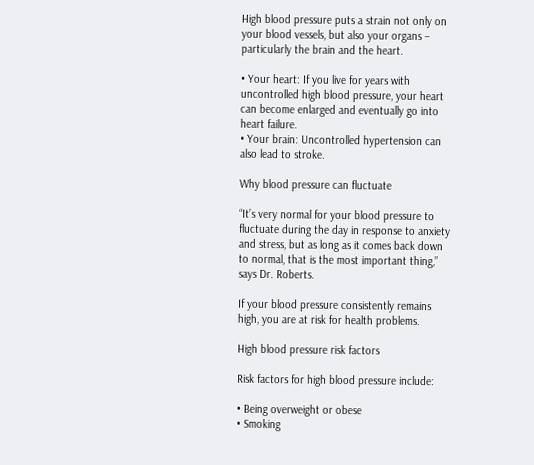High blood pressure puts a strain not only on your blood vessels, but also your organs – particularly the brain and the heart.

• Your heart: If you live for years with uncontrolled high blood pressure, your heart can become enlarged and eventually go into heart failure.
• Your brain: Uncontrolled hypertension can also lead to stroke.

Why blood pressure can fluctuate

“It’s very normal for your blood pressure to fluctuate during the day in response to anxiety and stress, but as long as it comes back down to normal, that is the most important thing,” says Dr. Roberts.

If your blood pressure consistently remains high, you are at risk for health problems.

High blood pressure risk factors

Risk factors for high blood pressure include:

• Being overweight or obese
• Smoking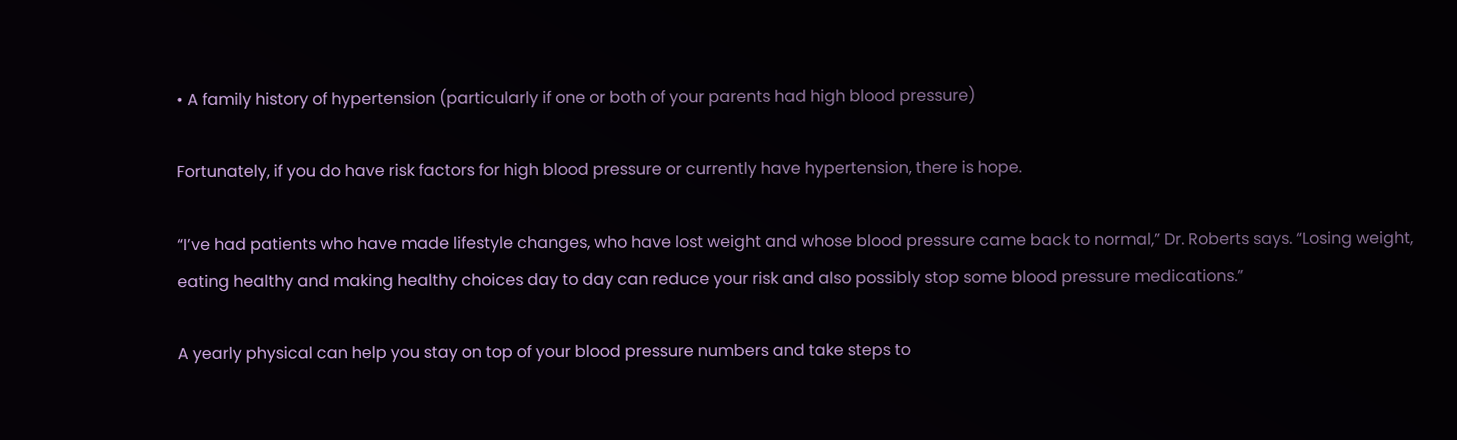• A family history of hypertension (particularly if one or both of your parents had high blood pressure)

Fortunately, if you do have risk factors for high blood pressure or currently have hypertension, there is hope.

“I’ve had patients who have made lifestyle changes, who have lost weight and whose blood pressure came back to normal,” Dr. Roberts says. “Losing weight, eating healthy and making healthy choices day to day can reduce your risk and also possibly stop some blood pressure medications.”

A yearly physical can help you stay on top of your blood pressure numbers and take steps to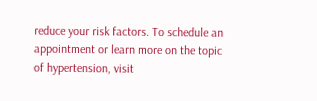reduce your risk factors. To schedule an appointment or learn more on the topic of hypertension, visit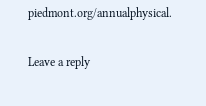piedmont.org/annualphysical.

Leave a reply